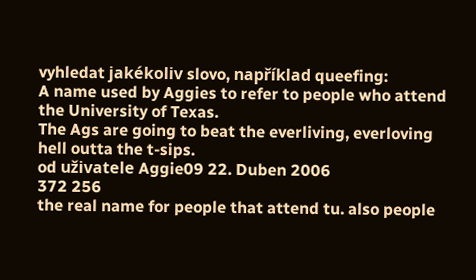vyhledat jakékoliv slovo, například queefing:
A name used by Aggies to refer to people who attend the University of Texas.
The Ags are going to beat the everliving, everloving hell outta the t-sips.
od uživatele Aggie09 22. Duben 2006
372 256
the real name for people that attend tu. also people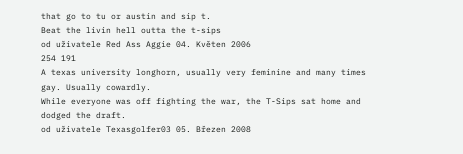that go to tu or austin and sip t.
Beat the livin hell outta the t-sips
od uživatele Red Ass Aggie 04. Květen 2006
254 191
A texas university longhorn, usually very feminine and many times gay. Usually cowardly.
While everyone was off fighting the war, the T-Sips sat home and dodged the draft.
od uživatele Texasgolfer03 05. Březen 2008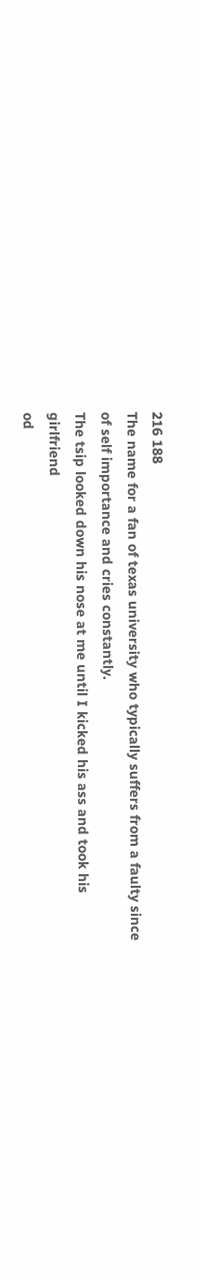216 188
The name for a fan of texas university who typically suffers from a faulty since of self importance and cries constantly.
The tsip looked down his nose at me until I kicked his ass and took his girlfriend
od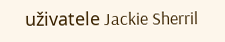uživatele Jackie Sherril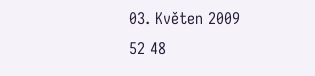03. Květen 2009
52 48